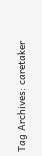Tag Archives: caretaker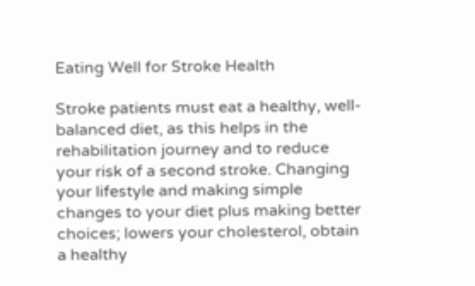Eating Well for Stroke Health

Stroke patients must eat a healthy, well-balanced diet, as this helps in the rehabilitation journey and to reduce your risk of a second stroke. Changing your lifestyle and making simple changes to your diet plus making better choices; lowers your cholesterol, obtain a healthy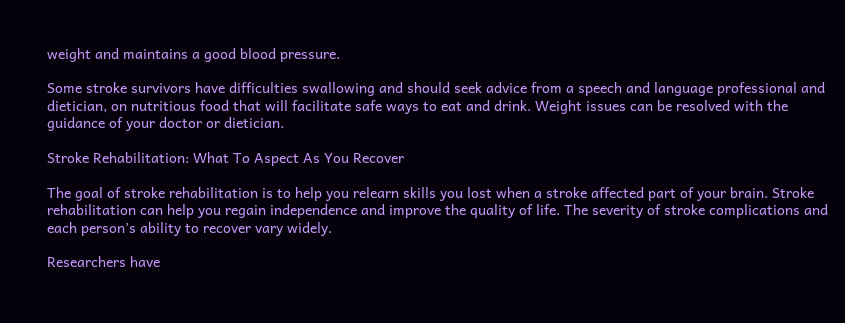weight and maintains a good blood pressure.

Some stroke survivors have difficulties swallowing and should seek advice from a speech and language professional and dietician, on nutritious food that will facilitate safe ways to eat and drink. Weight issues can be resolved with the guidance of your doctor or dietician.

Stroke Rehabilitation: What To Aspect As You Recover

The goal of stroke rehabilitation is to help you relearn skills you lost when a stroke affected part of your brain. Stroke rehabilitation can help you regain independence and improve the quality of life. The severity of stroke complications and each person’s ability to recover vary widely.

Researchers have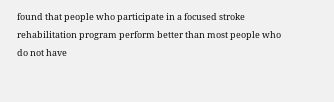found that people who participate in a focused stroke rehabilitation program perform better than most people who do not have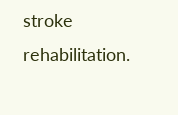stroke rehabilitation.